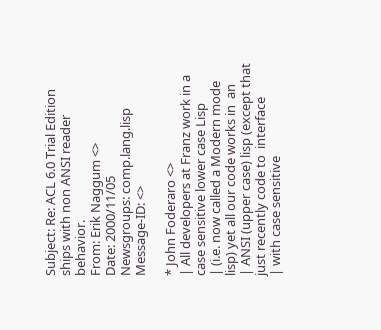Subject: Re: ACL 6.0 Trial Edition ships with non ANSI reader behavior.
From: Erik Naggum <>
Date: 2000/11/05
Newsgroups: comp.lang.lisp
Message-ID: <>

* John Foderaro <>
| All developers at Franz work in a case sensitive lower case Lisp
| (i.e. now called a Modern mode lisp) yet all our code works in  an
| ANSI (upper case) lisp (except that just recently code to  interface
| with case sensitive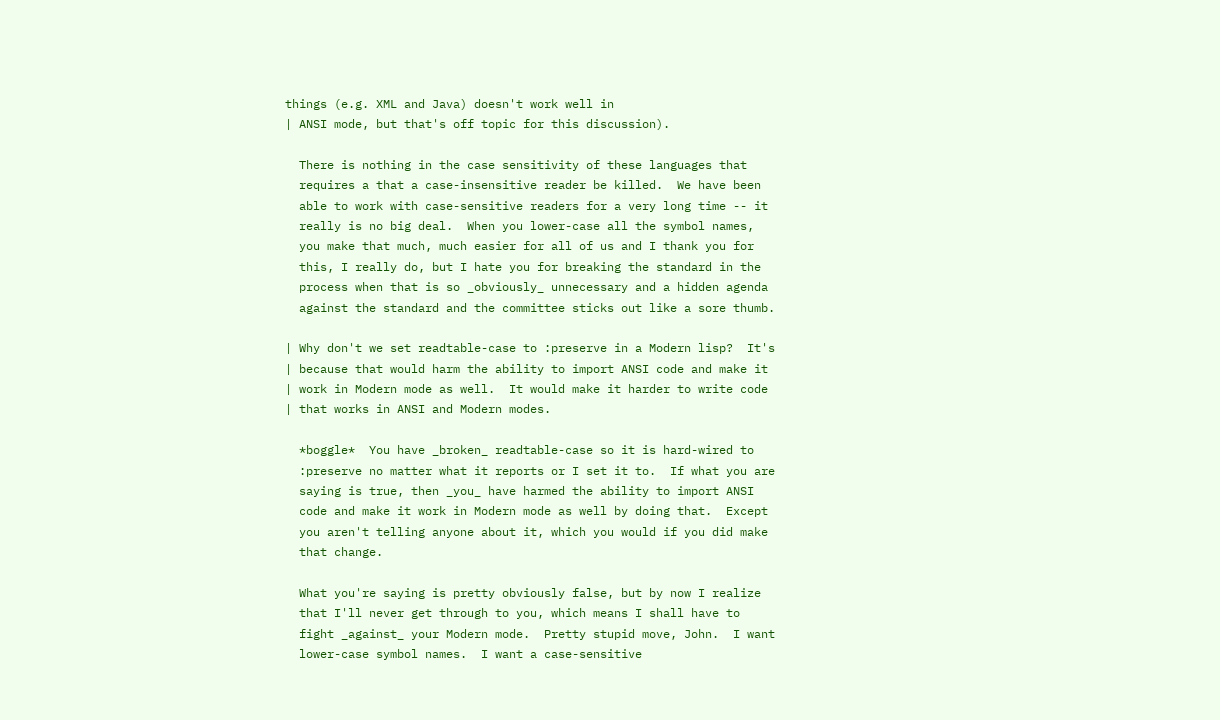things (e.g. XML and Java) doesn't work well in
| ANSI mode, but that's off topic for this discussion).

  There is nothing in the case sensitivity of these languages that
  requires a that a case-insensitive reader be killed.  We have been
  able to work with case-sensitive readers for a very long time -- it
  really is no big deal.  When you lower-case all the symbol names,
  you make that much, much easier for all of us and I thank you for
  this, I really do, but I hate you for breaking the standard in the
  process when that is so _obviously_ unnecessary and a hidden agenda
  against the standard and the committee sticks out like a sore thumb.

| Why don't we set readtable-case to :preserve in a Modern lisp?  It's
| because that would harm the ability to import ANSI code and make it
| work in Modern mode as well.  It would make it harder to write code
| that works in ANSI and Modern modes.

  *boggle*  You have _broken_ readtable-case so it is hard-wired to
  :preserve no matter what it reports or I set it to.  If what you are
  saying is true, then _you_ have harmed the ability to import ANSI
  code and make it work in Modern mode as well by doing that.  Except
  you aren't telling anyone about it, which you would if you did make
  that change.

  What you're saying is pretty obviously false, but by now I realize
  that I'll never get through to you, which means I shall have to
  fight _against_ your Modern mode.  Pretty stupid move, John.  I want
  lower-case symbol names.  I want a case-sensitive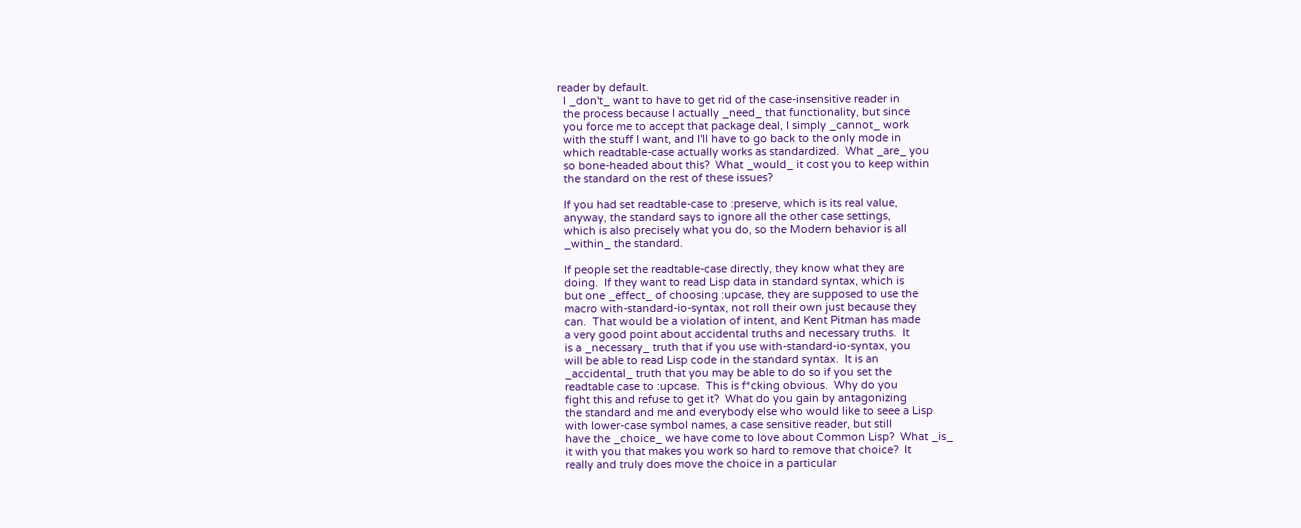reader by default.
  I _don't_ want to have to get rid of the case-insensitive reader in
  the process because I actually _need_ that functionality, but since
  you force me to accept that package deal, I simply _cannot_ work
  with the stuff I want, and I'll have to go back to the only mode in
  which readtable-case actually works as standardized.  What _are_ you
  so bone-headed about this?  What _would_ it cost you to keep within
  the standard on the rest of these issues?

  If you had set readtable-case to :preserve, which is its real value,
  anyway, the standard says to ignore all the other case settings,
  which is also precisely what you do, so the Modern behavior is all
  _within_ the standard.

  If people set the readtable-case directly, they know what they are
  doing.  If they want to read Lisp data in standard syntax, which is
  but one _effect_ of choosing :upcase, they are supposed to use the
  macro with-standard-io-syntax, not roll their own just because they
  can.  That would be a violation of intent, and Kent Pitman has made
  a very good point about accidental truths and necessary truths.  It
  is a _necessary_ truth that if you use with-standard-io-syntax, you
  will be able to read Lisp code in the standard syntax.  It is an
  _accidental_ truth that you may be able to do so if you set the
  readtable case to :upcase.  This is f*cking obvious.  Why do you
  fight this and refuse to get it?  What do you gain by antagonizing
  the standard and me and everybody else who would like to seee a Lisp
  with lower-case symbol names, a case sensitive reader, but still
  have the _choice_ we have come to love about Common Lisp?  What _is_
  it with you that makes you work so hard to remove that choice?  It
  really and truly does move the choice in a particular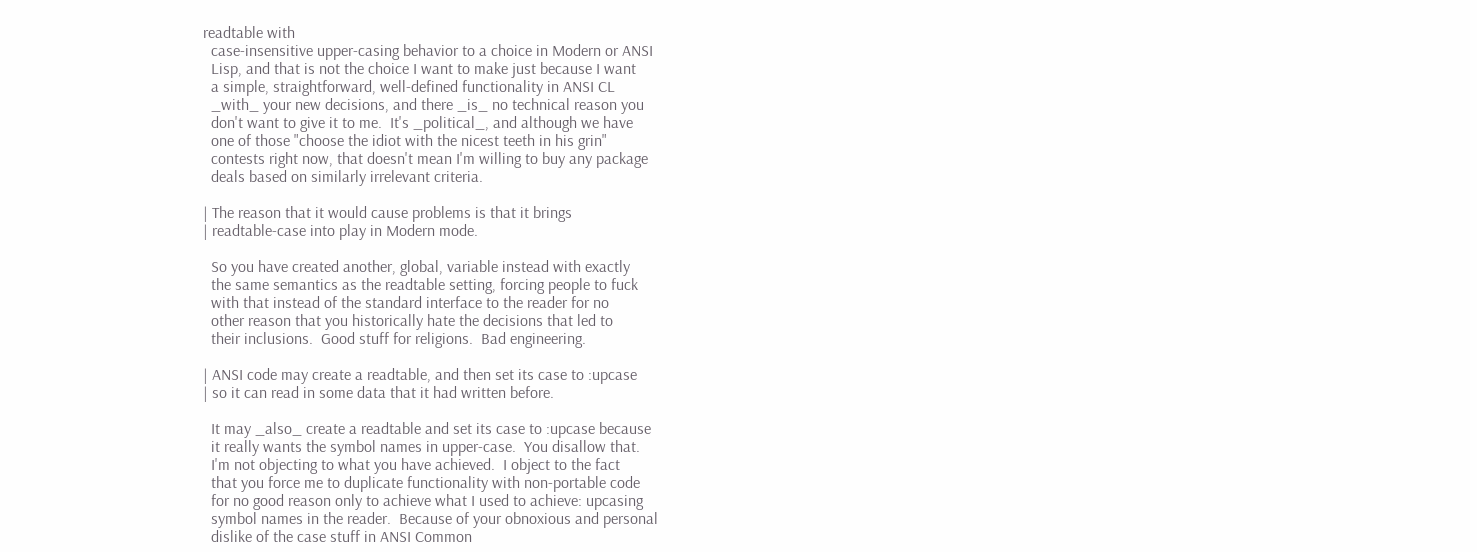readtable with
  case-insensitive upper-casing behavior to a choice in Modern or ANSI
  Lisp, and that is not the choice I want to make just because I want
  a simple, straightforward, well-defined functionality in ANSI CL
  _with_ your new decisions, and there _is_ no technical reason you
  don't want to give it to me.  It's _political_, and although we have
  one of those "choose the idiot with the nicest teeth in his grin"
  contests right now, that doesn't mean I'm willing to buy any package
  deals based on similarly irrelevant criteria.

| The reason that it would cause problems is that it brings
| readtable-case into play in Modern mode.

  So you have created another, global, variable instead with exactly
  the same semantics as the readtable setting, forcing people to fuck
  with that instead of the standard interface to the reader for no
  other reason that you historically hate the decisions that led to
  their inclusions.  Good stuff for religions.  Bad engineering.

| ANSI code may create a readtable, and then set its case to :upcase
| so it can read in some data that it had written before.

  It may _also_ create a readtable and set its case to :upcase because
  it really wants the symbol names in upper-case.  You disallow that.
  I'm not objecting to what you have achieved.  I object to the fact
  that you force me to duplicate functionality with non-portable code
  for no good reason only to achieve what I used to achieve: upcasing
  symbol names in the reader.  Because of your obnoxious and personal
  dislike of the case stuff in ANSI Common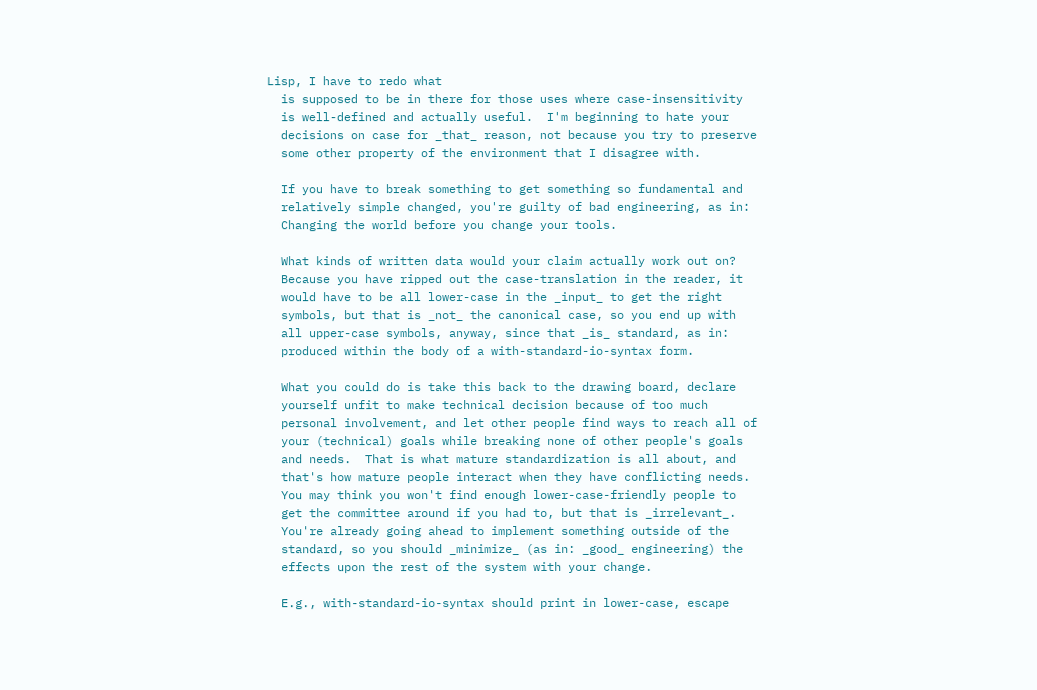Lisp, I have to redo what
  is supposed to be in there for those uses where case-insensitivity
  is well-defined and actually useful.  I'm beginning to hate your
  decisions on case for _that_ reason, not because you try to preserve
  some other property of the environment that I disagree with.

  If you have to break something to get something so fundamental and
  relatively simple changed, you're guilty of bad engineering, as in:
  Changing the world before you change your tools.

  What kinds of written data would your claim actually work out on?
  Because you have ripped out the case-translation in the reader, it
  would have to be all lower-case in the _input_ to get the right
  symbols, but that is _not_ the canonical case, so you end up with
  all upper-case symbols, anyway, since that _is_ standard, as in:
  produced within the body of a with-standard-io-syntax form.

  What you could do is take this back to the drawing board, declare
  yourself unfit to make technical decision because of too much
  personal involvement, and let other people find ways to reach all of
  your (technical) goals while breaking none of other people's goals
  and needs.  That is what mature standardization is all about, and
  that's how mature people interact when they have conflicting needs.
  You may think you won't find enough lower-case-friendly people to
  get the committee around if you had to, but that is _irrelevant_.
  You're already going ahead to implement something outside of the
  standard, so you should _minimize_ (as in: _good_ engineering) the
  effects upon the rest of the system with your change.

  E.g., with-standard-io-syntax should print in lower-case, escape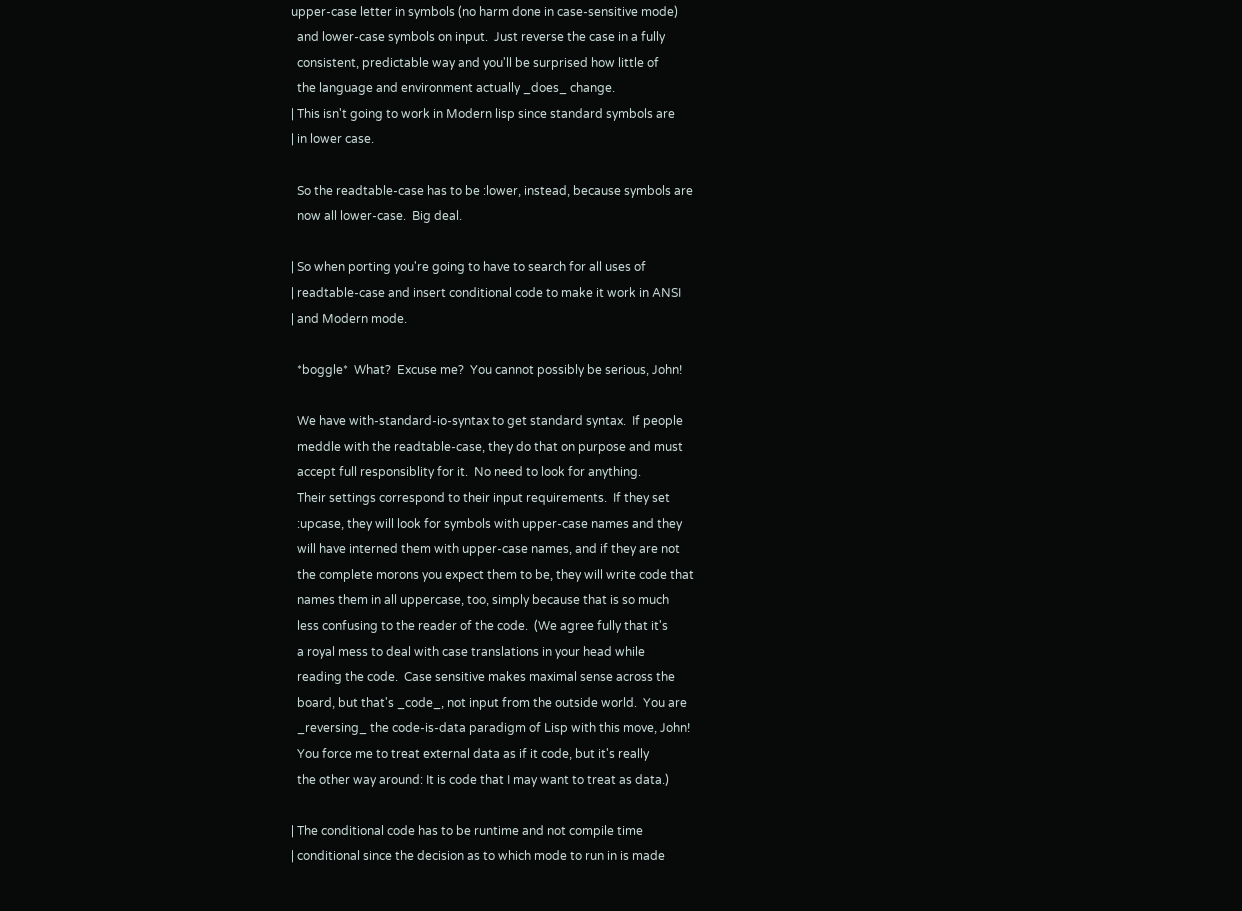upper-case letter in symbols (no harm done in case-sensitive mode)
  and lower-case symbols on input.  Just reverse the case in a fully
  consistent, predictable way and you'll be surprised how little of
  the language and environment actually _does_ change.
| This isn't going to work in Modern lisp since standard symbols are
| in lower case.

  So the readtable-case has to be :lower, instead, because symbols are
  now all lower-case.  Big deal.

| So when porting you're going to have to search for all uses of
| readtable-case and insert conditional code to make it work in ANSI
| and Modern mode.

  *boggle*  What?  Excuse me?  You cannot possibly be serious, John!

  We have with-standard-io-syntax to get standard syntax.  If people
  meddle with the readtable-case, they do that on purpose and must
  accept full responsiblity for it.  No need to look for anything.
  Their settings correspond to their input requirements.  If they set
  :upcase, they will look for symbols with upper-case names and they
  will have interned them with upper-case names, and if they are not
  the complete morons you expect them to be, they will write code that
  names them in all uppercase, too, simply because that is so much
  less confusing to the reader of the code.  (We agree fully that it's
  a royal mess to deal with case translations in your head while
  reading the code.  Case sensitive makes maximal sense across the
  board, but that's _code_, not input from the outside world.  You are
  _reversing_ the code-is-data paradigm of Lisp with this move, John!
  You force me to treat external data as if it code, but it's really
  the other way around: It is code that I may want to treat as data.)

| The conditional code has to be runtime and not compile time
| conditional since the decision as to which mode to run in is made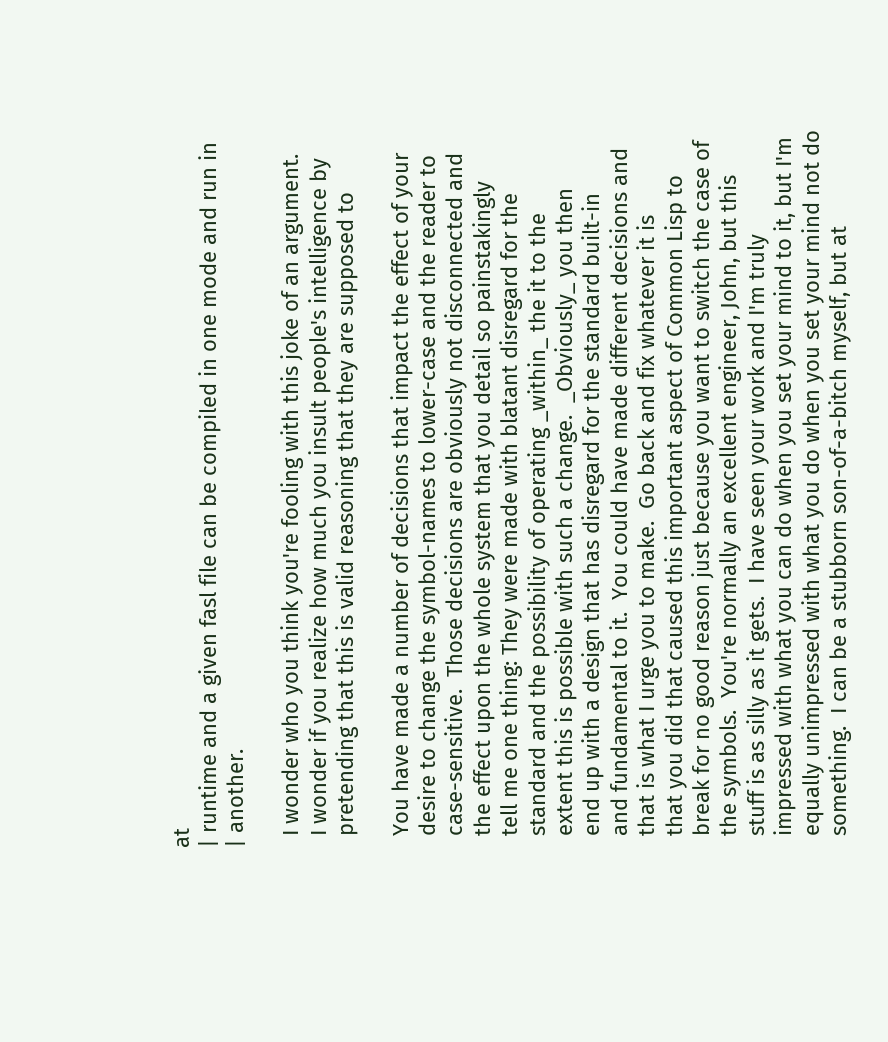at
| runtime and a given fasl file can be compiled in one mode and run in
| another.

  I wonder who you think you're fooling with this joke of an argument.
  I wonder if you realize how much you insult people's intelligence by
  pretending that this is valid reasoning that they are supposed to

  You have made a number of decisions that impact the effect of your
  desire to change the symbol-names to lower-case and the reader to
  case-sensitive.  Those decisions are obviously not disconnected and
  the effect upon the whole system that you detail so painstakingly
  tell me one thing: They were made with blatant disregard for the
  standard and the possibility of operating _within_ the it to the
  extent this is possible with such a change.  _Obviously_ you then
  end up with a design that has disregard for the standard built-in
  and fundamental to it.  You could have made different decisions and
  that is what I urge you to make.  Go back and fix whatever it is
  that you did that caused this important aspect of Common Lisp to
  break for no good reason just because you want to switch the case of
  the symbols.  You're normally an excellent engineer, John, but this
  stuff is as silly as it gets.  I have seen your work and I'm truly
  impressed with what you can do when you set your mind to it, but I'm
  equally unimpressed with what you do when you set your mind not do
  something.  I can be a stubborn son-of-a-bitch myself, but at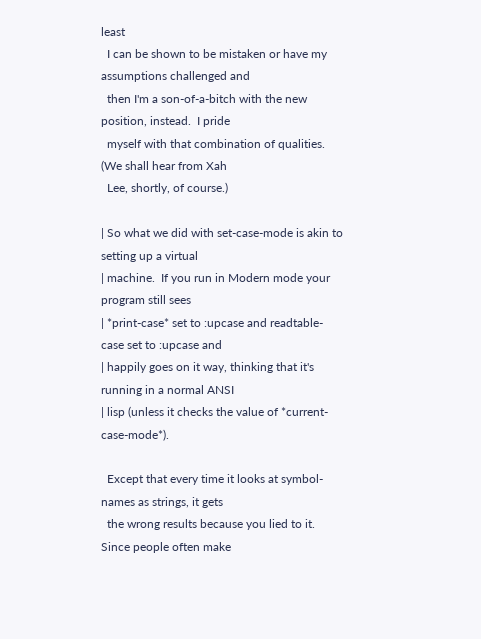least
  I can be shown to be mistaken or have my assumptions challenged and
  then I'm a son-of-a-bitch with the new position, instead.  I pride
  myself with that combination of qualities.  (We shall hear from Xah
  Lee, shortly, of course.)

| So what we did with set-case-mode is akin to setting up a virtual
| machine.  If you run in Modern mode your program still sees
| *print-case* set to :upcase and readtable-case set to :upcase and
| happily goes on it way, thinking that it's running in a normal ANSI
| lisp (unless it checks the value of *current-case-mode*).

  Except that every time it looks at symbol-names as strings, it gets
  the wrong results because you lied to it.  Since people often make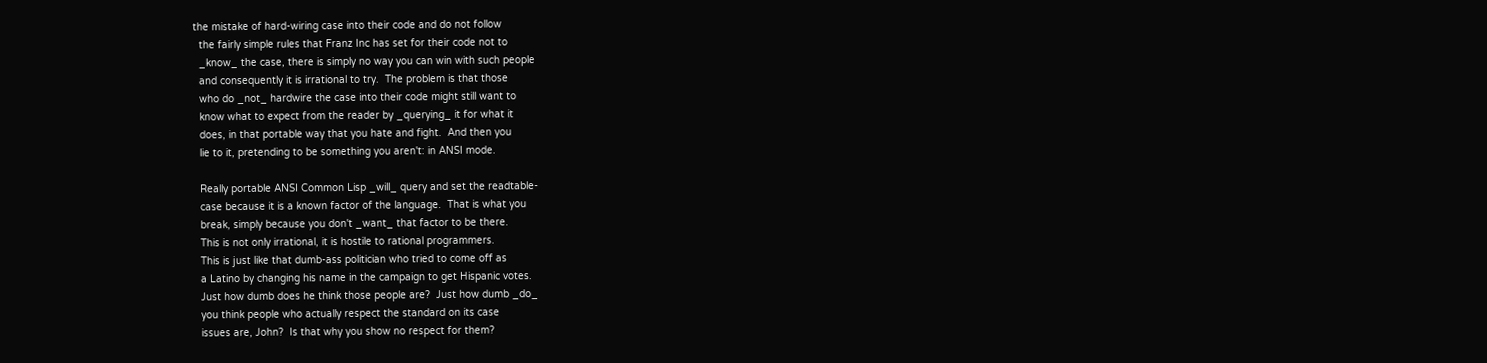the mistake of hard-wiring case into their code and do not follow
  the fairly simple rules that Franz Inc has set for their code not to
  _know_ the case, there is simply no way you can win with such people
  and consequently it is irrational to try.  The problem is that those
  who do _not_ hardwire the case into their code might still want to
  know what to expect from the reader by _querying_ it for what it
  does, in that portable way that you hate and fight.  And then you
  lie to it, pretending to be something you aren't: in ANSI mode.

  Really portable ANSI Common Lisp _will_ query and set the readtable-
  case because it is a known factor of the language.  That is what you
  break, simply because you don't _want_ that factor to be there.
  This is not only irrational, it is hostile to rational programmers.
  This is just like that dumb-ass politician who tried to come off as
  a Latino by changing his name in the campaign to get Hispanic votes.
  Just how dumb does he think those people are?  Just how dumb _do_
  you think people who actually respect the standard on its case
  issues are, John?  Is that why you show no respect for them?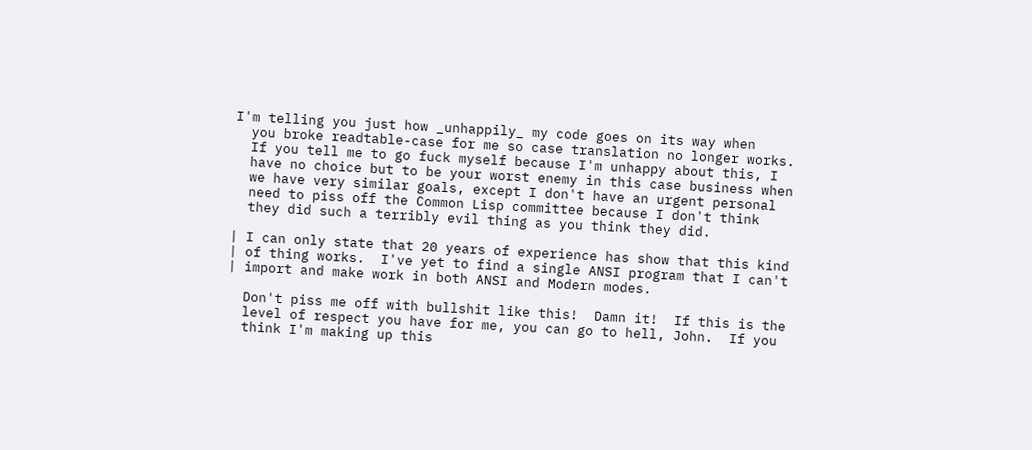I'm telling you just how _unhappily_ my code goes on its way when
  you broke readtable-case for me so case translation no longer works.
  If you tell me to go fuck myself because I'm unhappy about this, I
  have no choice but to be your worst enemy in this case business when
  we have very similar goals, except I don't have an urgent personal
  need to piss off the Common Lisp committee because I don't think
  they did such a terribly evil thing as you think they did.

| I can only state that 20 years of experience has show that this kind
| of thing works.  I've yet to find a single ANSI program that I can't
| import and make work in both ANSI and Modern modes.

  Don't piss me off with bullshit like this!  Damn it!  If this is the
  level of respect you have for me, you can go to hell, John.  If you
  think I'm making up this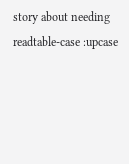story about needing readtable-case :upcase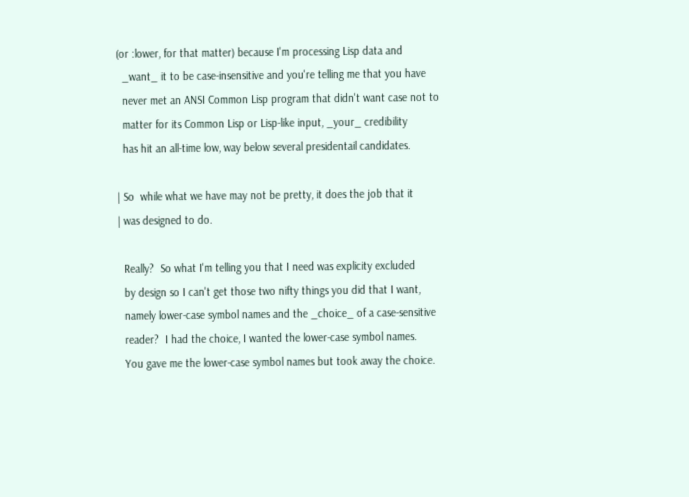(or :lower, for that matter) because I'm processing Lisp data and
  _want_ it to be case-insensitive and you're telling me that you have
  never met an ANSI Common Lisp program that didn't want case not to
  matter for its Common Lisp or Lisp-like input, _your_ credibility
  has hit an all-time low, way below several presidentail candidates.

| So  while what we have may not be pretty, it does the job that it
| was designed to do.

  Really?  So what I'm telling you that I need was explicity excluded
  by design so I can't get those two nifty things you did that I want,
  namely lower-case symbol names and the _choice_ of a case-sensitive
  reader?  I had the choice, I wanted the lower-case symbol names.
  You gave me the lower-case symbol names but took away the choice.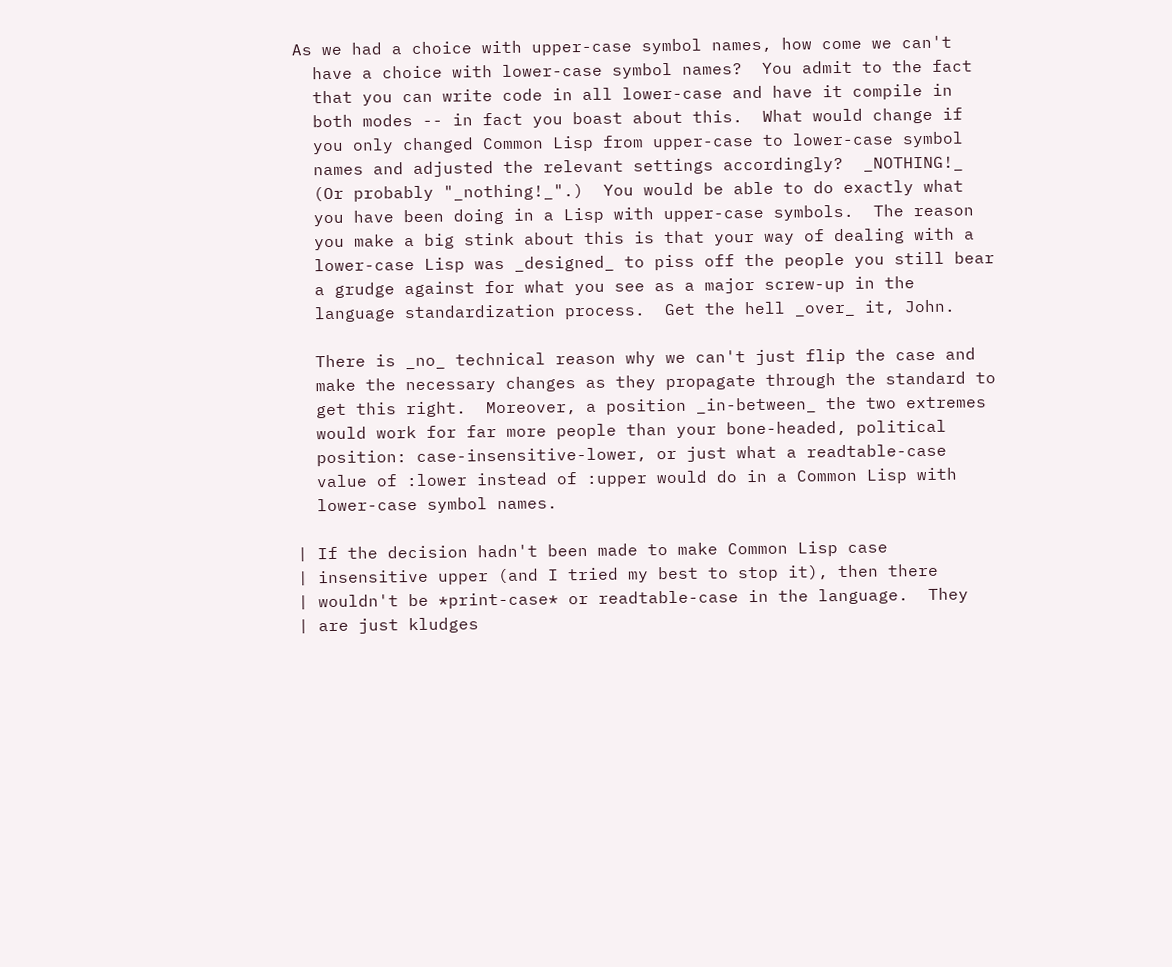As we had a choice with upper-case symbol names, how come we can't
  have a choice with lower-case symbol names?  You admit to the fact
  that you can write code in all lower-case and have it compile in
  both modes -- in fact you boast about this.  What would change if
  you only changed Common Lisp from upper-case to lower-case symbol
  names and adjusted the relevant settings accordingly?  _NOTHING!_
  (Or probably "_nothing!_".)  You would be able to do exactly what
  you have been doing in a Lisp with upper-case symbols.  The reason
  you make a big stink about this is that your way of dealing with a
  lower-case Lisp was _designed_ to piss off the people you still bear
  a grudge against for what you see as a major screw-up in the
  language standardization process.  Get the hell _over_ it, John.

  There is _no_ technical reason why we can't just flip the case and
  make the necessary changes as they propagate through the standard to
  get this right.  Moreover, a position _in-between_ the two extremes
  would work for far more people than your bone-headed, political
  position: case-insensitive-lower, or just what a readtable-case
  value of :lower instead of :upper would do in a Common Lisp with
  lower-case symbol names.

| If the decision hadn't been made to make Common Lisp case
| insensitive upper (and I tried my best to stop it), then there
| wouldn't be *print-case* or readtable-case in the language.  They
| are just kludges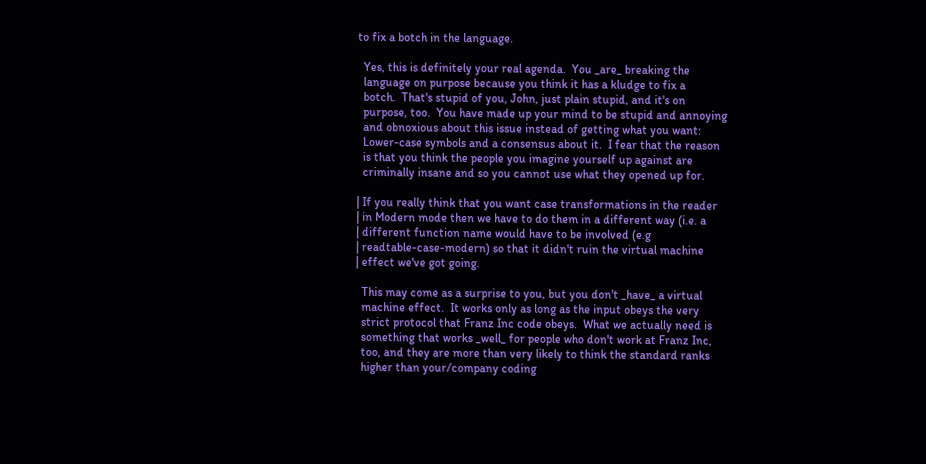to fix a botch in the language.

  Yes, this is definitely your real agenda.  You _are_ breaking the
  language on purpose because you think it has a kludge to fix a
  botch.  That's stupid of you, John, just plain stupid, and it's on
  purpose, too.  You have made up your mind to be stupid and annoying
  and obnoxious about this issue instead of getting what you want:
  Lower-case symbols and a consensus about it.  I fear that the reason
  is that you think the people you imagine yourself up against are
  criminally insane and so you cannot use what they opened up for.

| If you really think that you want case transformations in the reader
| in Modern mode then we have to do them in a different way (i.e. a
| different function name would have to be involved (e.g
| readtable-case-modern) so that it didn't ruin the virtual machine
| effect we've got going.

  This may come as a surprise to you, but you don't _have_ a virtual
  machine effect.  It works only as long as the input obeys the very
  strict protocol that Franz Inc code obeys.  What we actually need is
  something that works _well_ for people who don't work at Franz Inc,
  too, and they are more than very likely to think the standard ranks
  higher than your/company coding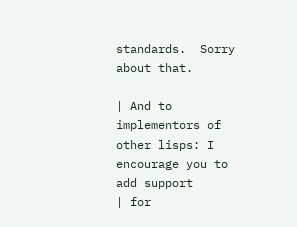standards.  Sorry about that.

| And to implementors of other lisps: I  encourage you to add support
| for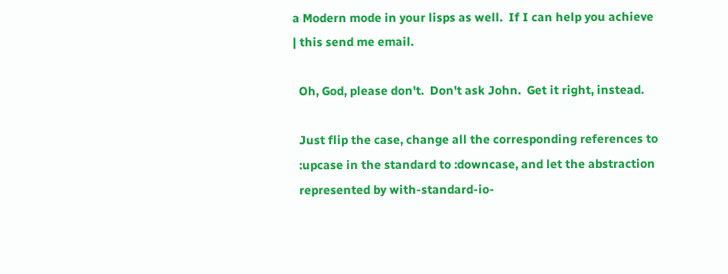a Modern mode in your lisps as well.  If I can help you achieve
| this send me email.

  Oh, God, please don't.  Don't ask John.  Get it right, instead.

  Just flip the case, change all the corresponding references to
  :upcase in the standard to :downcase, and let the abstraction
  represented by with-standard-io-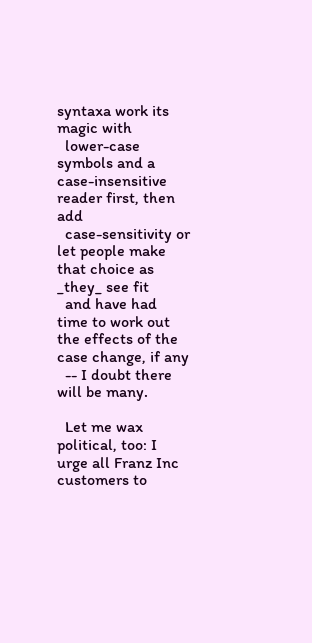syntaxa work its magic with
  lower-case symbols and a case-insensitive reader first, then add
  case-sensitivity or let people make that choice as _they_ see fit
  and have had time to work out the effects of the case change, if any
  -- I doubt there will be many.

  Let me wax political, too: I urge all Franz Inc customers to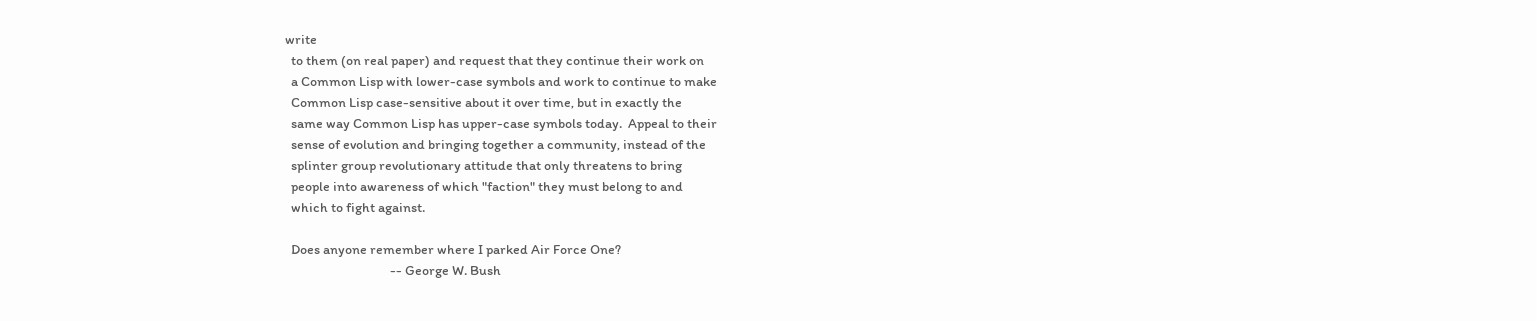write
  to them (on real paper) and request that they continue their work on
  a Common Lisp with lower-case symbols and work to continue to make
  Common Lisp case-sensitive about it over time, but in exactly the
  same way Common Lisp has upper-case symbols today.  Appeal to their
  sense of evolution and bringing together a community, instead of the
  splinter group revolutionary attitude that only threatens to bring
  people into awareness of which "faction" they must belong to and
  which to fight against.

  Does anyone remember where I parked Air Force One?
                                   -- George W. Bush